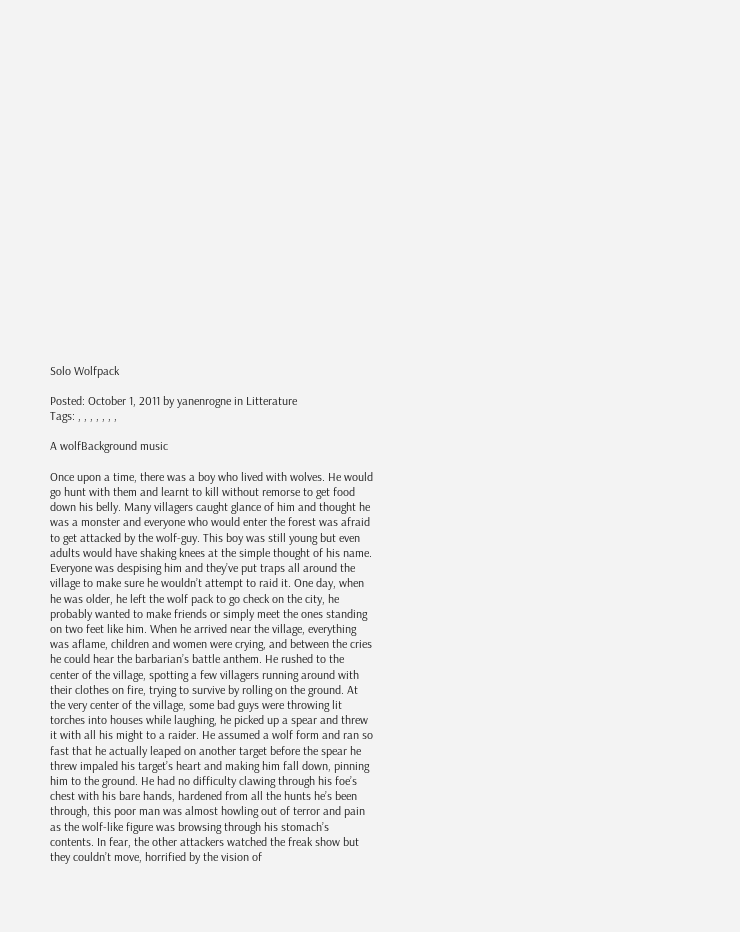Solo Wolfpack

Posted: October 1, 2011 by yanenrogne in Litterature
Tags: , , , , , , ,

A wolfBackground music

Once upon a time, there was a boy who lived with wolves. He would go hunt with them and learnt to kill without remorse to get food down his belly. Many villagers caught glance of him and thought he was a monster and everyone who would enter the forest was afraid to get attacked by the wolf-guy. This boy was still young but even adults would have shaking knees at the simple thought of his name. Everyone was despising him and they’ve put traps all around the village to make sure he wouldn’t attempt to raid it. One day, when he was older, he left the wolf pack to go check on the city, he probably wanted to make friends or simply meet the ones standing on two feet like him. When he arrived near the village, everything was aflame, children and women were crying, and between the cries he could hear the barbarian’s battle anthem. He rushed to the center of the village, spotting a few villagers running around with their clothes on fire, trying to survive by rolling on the ground. At the very center of the village, some bad guys were throwing lit torches into houses while laughing, he picked up a spear and threw it with all his might to a raider. He assumed a wolf form and ran so fast that he actually leaped on another target before the spear he threw impaled his target’s heart and making him fall down, pinning him to the ground. He had no difficulty clawing through his foe’s chest with his bare hands, hardened from all the hunts he’s been through, this poor man was almost howling out of terror and pain as the wolf-like figure was browsing through his stomach’s contents. In fear, the other attackers watched the freak show but they couldn’t move, horrified by the vision of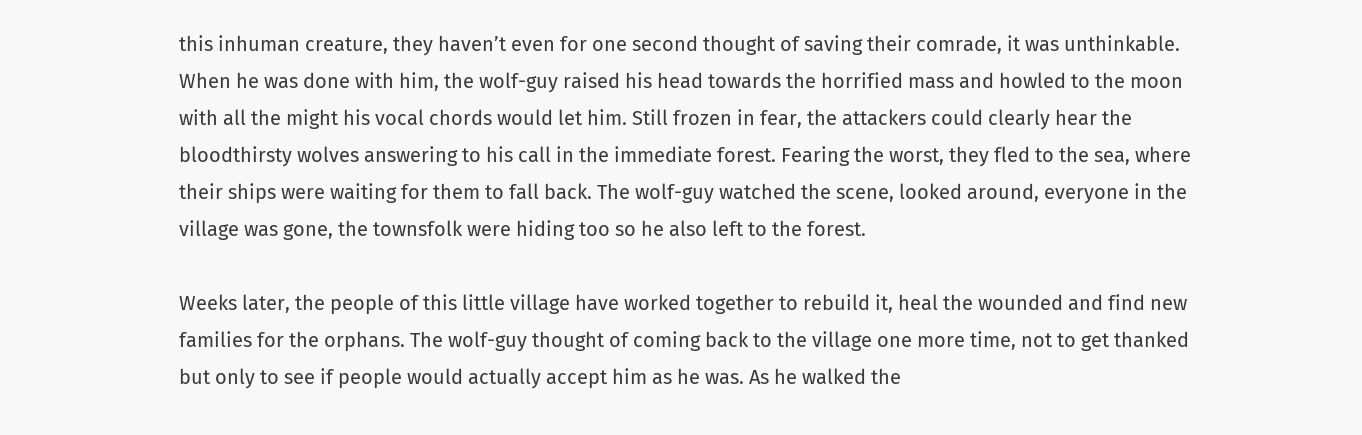this inhuman creature, they haven’t even for one second thought of saving their comrade, it was unthinkable. When he was done with him, the wolf-guy raised his head towards the horrified mass and howled to the moon with all the might his vocal chords would let him. Still frozen in fear, the attackers could clearly hear the bloodthirsty wolves answering to his call in the immediate forest. Fearing the worst, they fled to the sea, where their ships were waiting for them to fall back. The wolf-guy watched the scene, looked around, everyone in the village was gone, the townsfolk were hiding too so he also left to the forest.

Weeks later, the people of this little village have worked together to rebuild it, heal the wounded and find new families for the orphans. The wolf-guy thought of coming back to the village one more time, not to get thanked but only to see if people would actually accept him as he was. As he walked the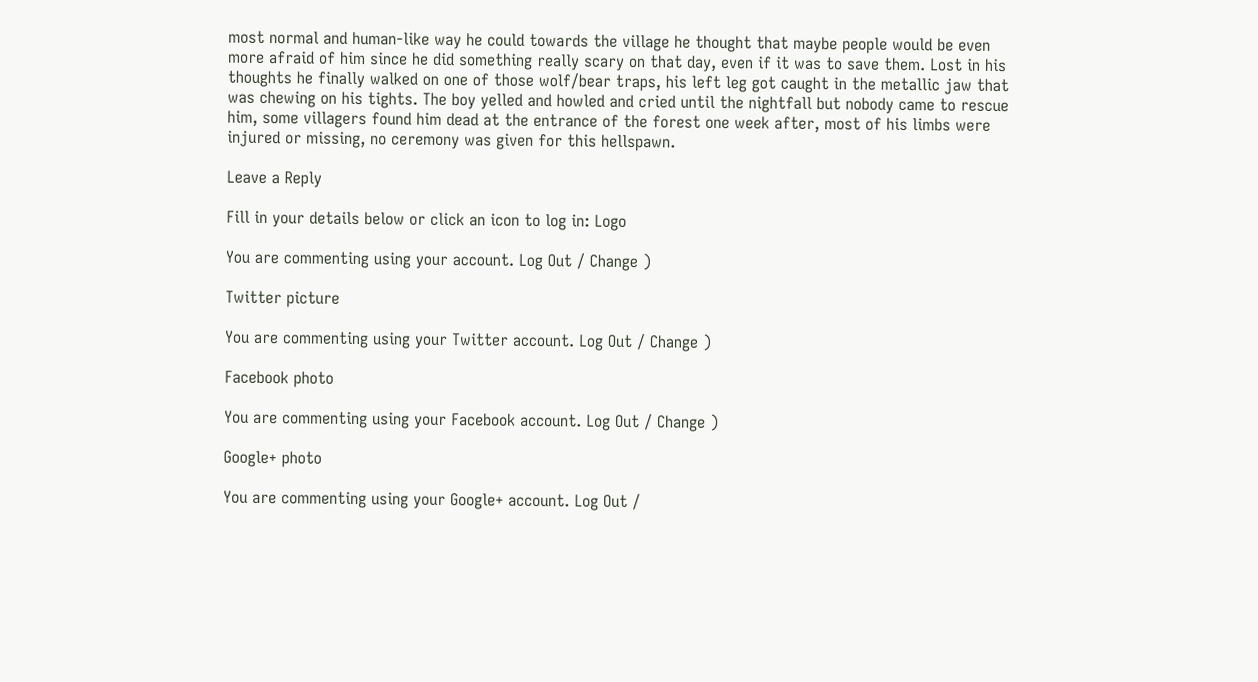most normal and human-like way he could towards the village he thought that maybe people would be even more afraid of him since he did something really scary on that day, even if it was to save them. Lost in his thoughts he finally walked on one of those wolf/bear traps, his left leg got caught in the metallic jaw that was chewing on his tights. The boy yelled and howled and cried until the nightfall but nobody came to rescue him, some villagers found him dead at the entrance of the forest one week after, most of his limbs were injured or missing, no ceremony was given for this hellspawn.

Leave a Reply

Fill in your details below or click an icon to log in: Logo

You are commenting using your account. Log Out / Change )

Twitter picture

You are commenting using your Twitter account. Log Out / Change )

Facebook photo

You are commenting using your Facebook account. Log Out / Change )

Google+ photo

You are commenting using your Google+ account. Log Out /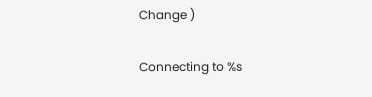Change )

Connecting to %s